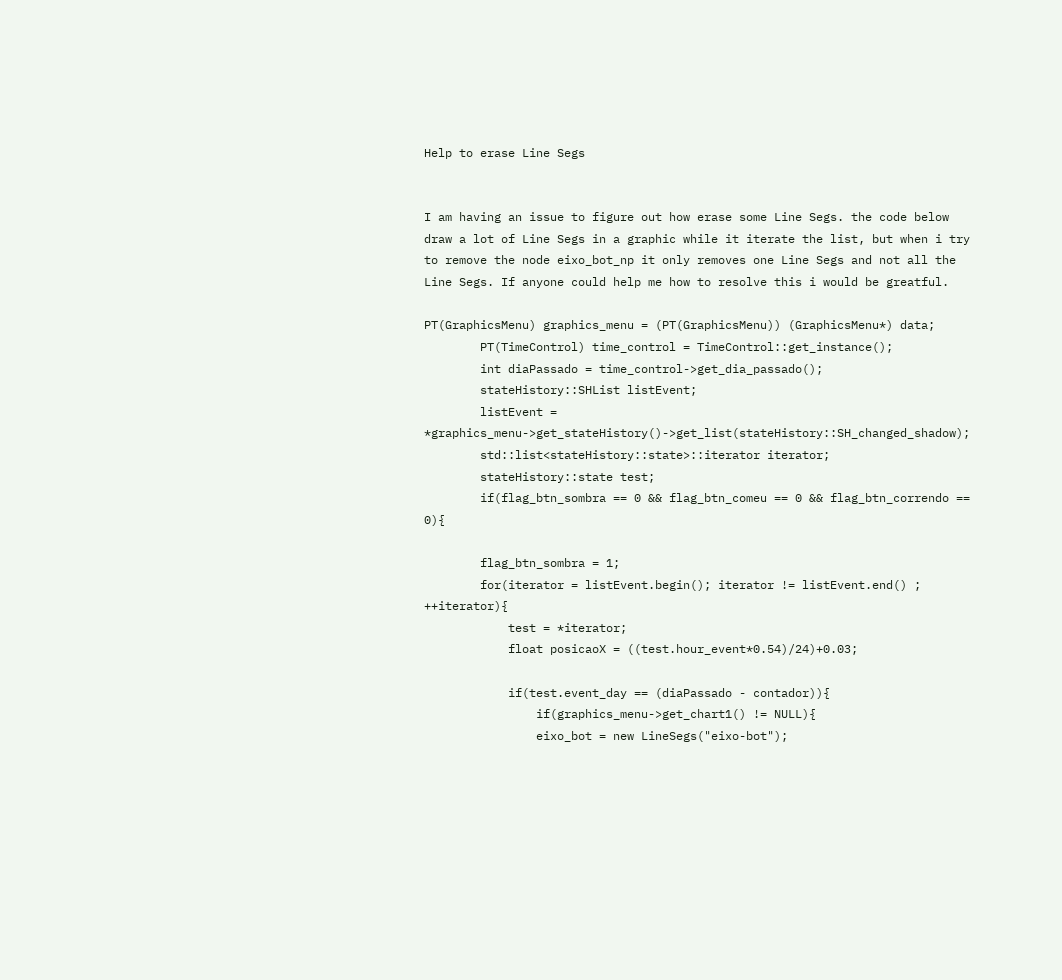Help to erase Line Segs


I am having an issue to figure out how erase some Line Segs. the code below draw a lot of Line Segs in a graphic while it iterate the list, but when i try to remove the node eixo_bot_np it only removes one Line Segs and not all the Line Segs. If anyone could help me how to resolve this i would be greatful.

PT(GraphicsMenu) graphics_menu = (PT(GraphicsMenu)) (GraphicsMenu*) data;
        PT(TimeControl) time_control = TimeControl::get_instance();
        int diaPassado = time_control->get_dia_passado();
        stateHistory::SHList listEvent;
        listEvent = *graphics_menu->get_stateHistory()->get_list(stateHistory::SH_changed_shadow);
        std::list<stateHistory::state>::iterator iterator;
        stateHistory::state test;
        if(flag_btn_sombra == 0 && flag_btn_comeu == 0 && flag_btn_correndo == 0){

        flag_btn_sombra = 1;
        for(iterator = listEvent.begin(); iterator != listEvent.end() ; ++iterator){
            test = *iterator;
            float posicaoX = ((test.hour_event*0.54)/24)+0.03;

            if(test.event_day == (diaPassado - contador)){
                if(graphics_menu->get_chart1() != NULL){
                eixo_bot = new LineSegs("eixo-bot");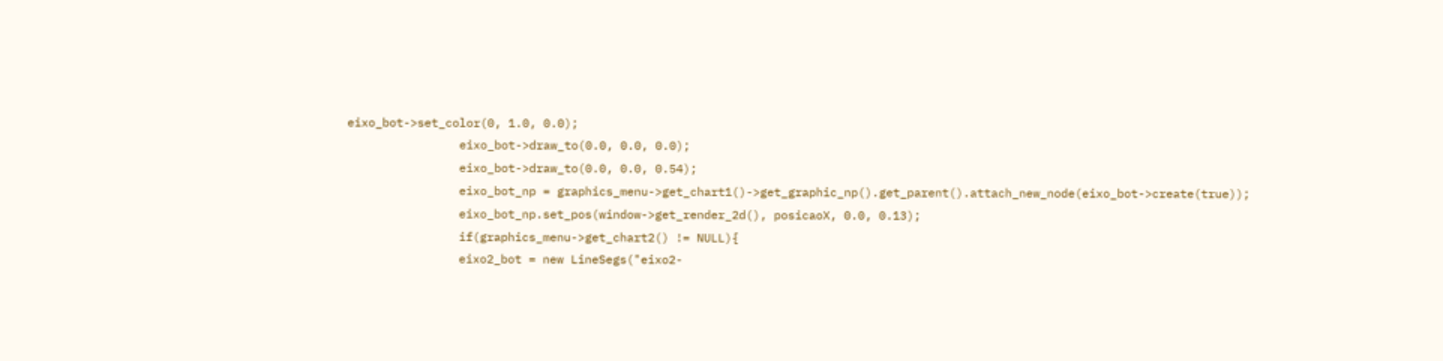eixo_bot->set_color(0, 1.0, 0.0);
                eixo_bot->draw_to(0.0, 0.0, 0.0);
                eixo_bot->draw_to(0.0, 0.0, 0.54);
                eixo_bot_np = graphics_menu->get_chart1()->get_graphic_np().get_parent().attach_new_node(eixo_bot->create(true));
                eixo_bot_np.set_pos(window->get_render_2d(), posicaoX, 0.0, 0.13);
                if(graphics_menu->get_chart2() != NULL){
                eixo2_bot = new LineSegs("eixo2-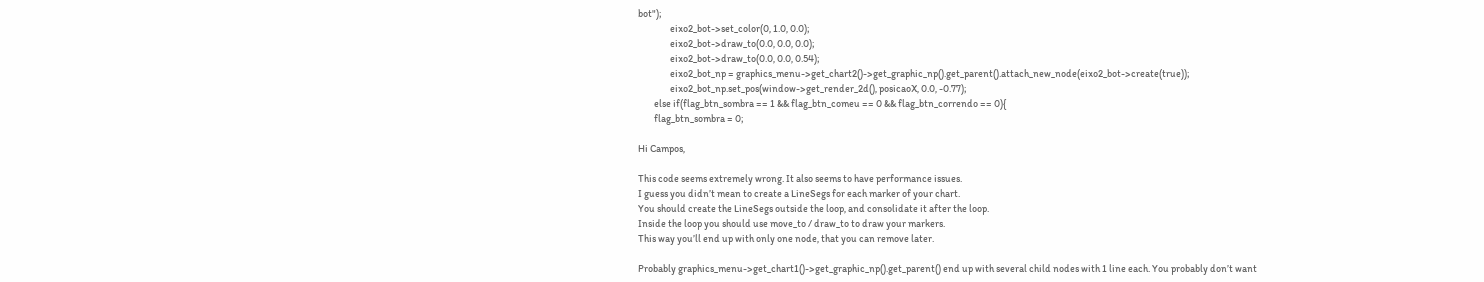bot");
                eixo2_bot->set_color(0, 1.0, 0.0);
                eixo2_bot->draw_to(0.0, 0.0, 0.0);
                eixo2_bot->draw_to(0.0, 0.0, 0.54);
                eixo2_bot_np = graphics_menu->get_chart2()->get_graphic_np().get_parent().attach_new_node(eixo2_bot->create(true));
                eixo2_bot_np.set_pos(window->get_render_2d(), posicaoX, 0.0, -0.77);
        else if(flag_btn_sombra == 1 && flag_btn_comeu == 0 && flag_btn_correndo == 0){
        flag_btn_sombra = 0;

Hi Campos,

This code seems extremely wrong. It also seems to have performance issues.
I guess you didn’t mean to create a LineSegs for each marker of your chart.
You should create the LineSegs outside the loop, and consolidate it after the loop.
Inside the loop you should use move_to / draw_to to draw your markers.
This way you’ll end up with only one node, that you can remove later.

Probably graphics_menu->get_chart1()->get_graphic_np().get_parent() end up with several child nodes with 1 line each. You probably don’t want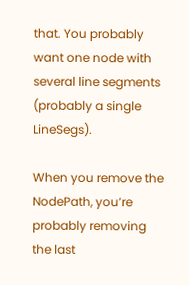that. You probably want one node with several line segments (probably a single LineSegs).

When you remove the NodePath, you’re probably removing the last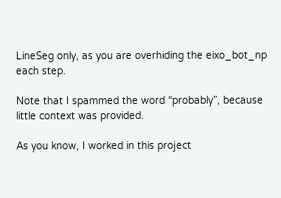LineSeg only, as you are overhiding the eixo_bot_np each step.

Note that I spammed the word “probably”, because little context was provided.

As you know, I worked in this project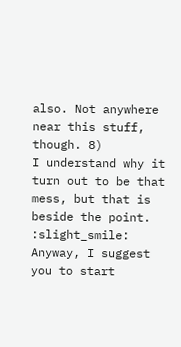also. Not anywhere near this stuff, though. 8)
I understand why it turn out to be that mess, but that is beside the point. :slight_smile:
Anyway, I suggest you to start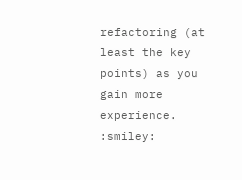refactoring (at least the key points) as you gain more experience. :smiley: